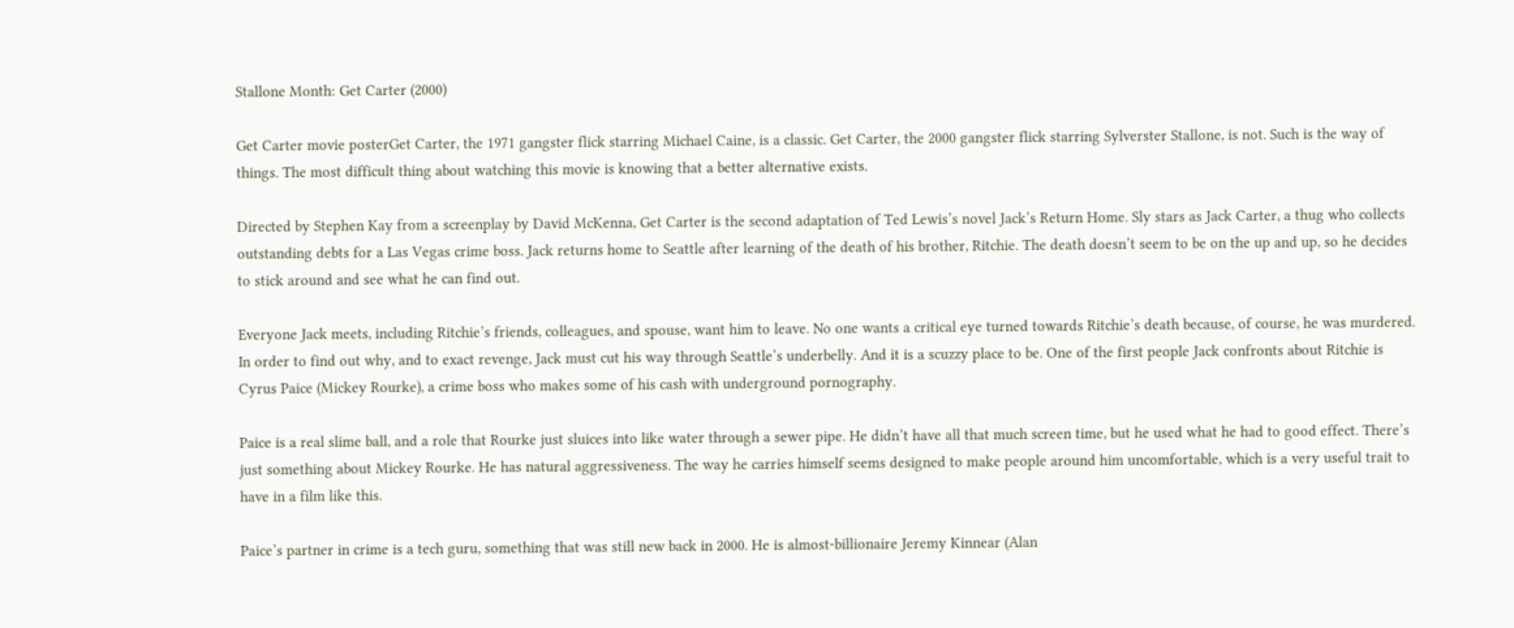Stallone Month: Get Carter (2000)

Get Carter movie posterGet Carter, the 1971 gangster flick starring Michael Caine, is a classic. Get Carter, the 2000 gangster flick starring Sylverster Stallone, is not. Such is the way of things. The most difficult thing about watching this movie is knowing that a better alternative exists.

Directed by Stephen Kay from a screenplay by David McKenna, Get Carter is the second adaptation of Ted Lewis’s novel Jack’s Return Home. Sly stars as Jack Carter, a thug who collects outstanding debts for a Las Vegas crime boss. Jack returns home to Seattle after learning of the death of his brother, Ritchie. The death doesn’t seem to be on the up and up, so he decides to stick around and see what he can find out.

Everyone Jack meets, including Ritchie’s friends, colleagues, and spouse, want him to leave. No one wants a critical eye turned towards Ritchie’s death because, of course, he was murdered. In order to find out why, and to exact revenge, Jack must cut his way through Seattle’s underbelly. And it is a scuzzy place to be. One of the first people Jack confronts about Ritchie is Cyrus Paice (Mickey Rourke), a crime boss who makes some of his cash with underground pornography.

Paice is a real slime ball, and a role that Rourke just sluices into like water through a sewer pipe. He didn’t have all that much screen time, but he used what he had to good effect. There’s just something about Mickey Rourke. He has natural aggressiveness. The way he carries himself seems designed to make people around him uncomfortable, which is a very useful trait to have in a film like this.

Paice’s partner in crime is a tech guru, something that was still new back in 2000. He is almost-billionaire Jeremy Kinnear (Alan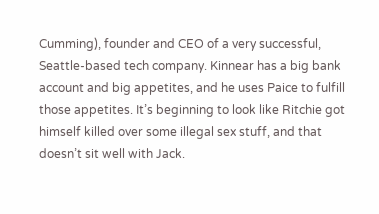Cumming), founder and CEO of a very successful, Seattle-based tech company. Kinnear has a big bank account and big appetites, and he uses Paice to fulfill those appetites. It’s beginning to look like Ritchie got himself killed over some illegal sex stuff, and that doesn’t sit well with Jack.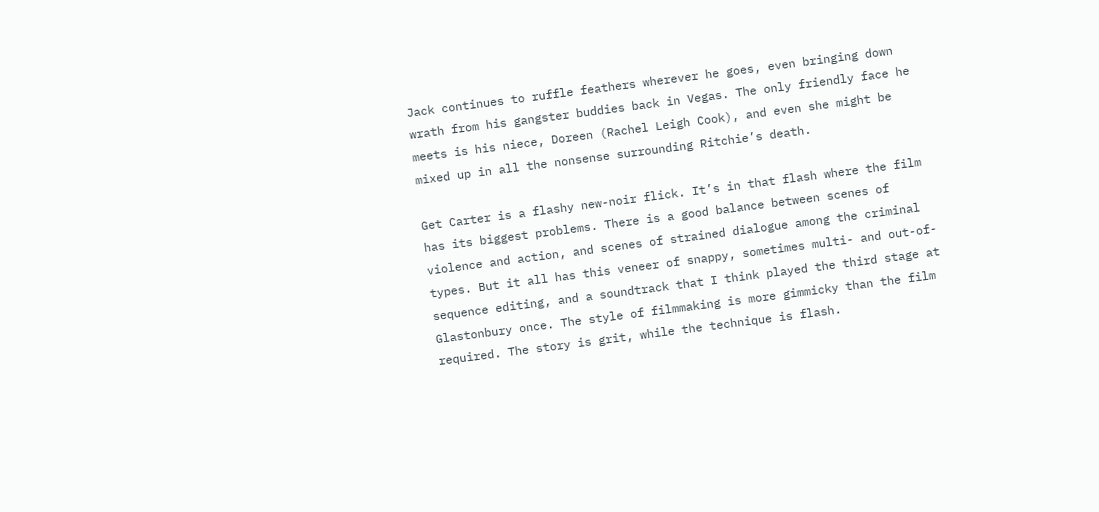Jack continues to ruffle feathers wherever he goes, even bringing down wrath from his gangster buddies back in Vegas. The only friendly face he meets is his niece, Doreen (Rachel Leigh Cook), and even she might be mixed up in all the nonsense surrounding Ritchie’s death.

Get Carter is a flashy new-noir flick. It’s in that flash where the film has its biggest problems. There is a good balance between scenes of violence and action, and scenes of strained dialogue among the criminal types. But it all has this veneer of snappy, sometimes multi- and out-of-sequence editing, and a soundtrack that I think played the third stage at Glastonbury once. The style of filmmaking is more gimmicky than the film required. The story is grit, while the technique is flash.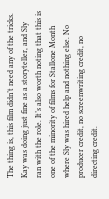The thing is, this film didn’t need any of the tricks. Kay was doing just fine as a storyteller, and Sly ran with the role. It’s also worth noting that this is one of the minority of films for Stallone Month where Sly was hired help and nothing else. No producer credit, no screenwriting credit, no directing credit.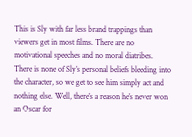This is Sly with far less brand trappings than viewers get in most films. There are no motivational speeches and no moral diatribes. There is none of Sly’s personal beliefs bleeding into the character, so we get to see him simply act and nothing else. Well, there’s a reason he’s never won an Oscar for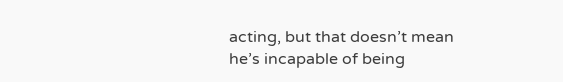acting, but that doesn’t mean he’s incapable of being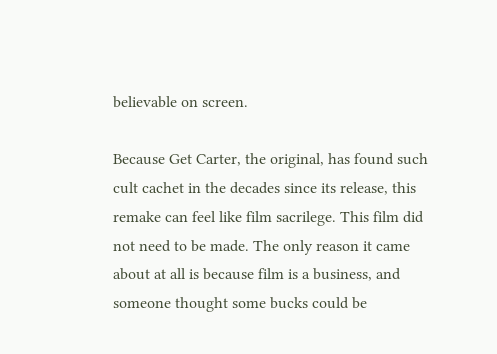believable on screen.

Because Get Carter, the original, has found such cult cachet in the decades since its release, this remake can feel like film sacrilege. This film did not need to be made. The only reason it came about at all is because film is a business, and someone thought some bucks could be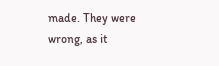made. They were wrong, as it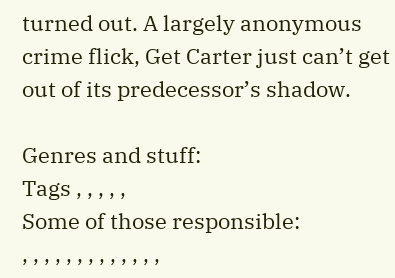turned out. A largely anonymous crime flick, Get Carter just can’t get out of its predecessor’s shadow.

Genres and stuff:
Tags , , , , ,
Some of those responsible:
, , , , , , , , , , , , ,